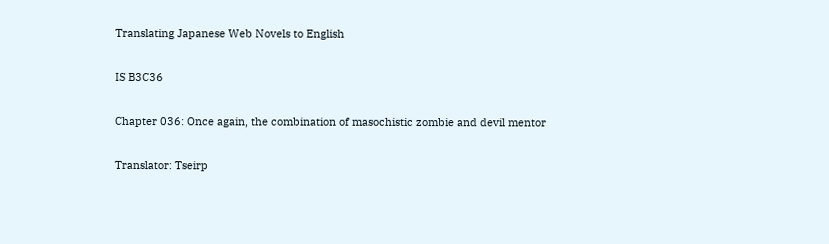Translating Japanese Web Novels to English

IS B3C36

Chapter 036: Once again, the combination of masochistic zombie and devil mentor

Translator: Tseirp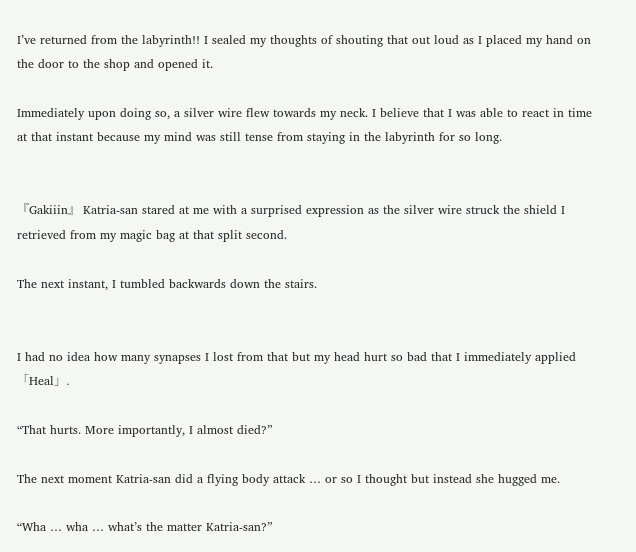I’ve returned from the labyrinth!! I sealed my thoughts of shouting that out loud as I placed my hand on the door to the shop and opened it.

Immediately upon doing so, a silver wire flew towards my neck. I believe that I was able to react in time at that instant because my mind was still tense from staying in the labyrinth for so long.


『Gakiiin』 Katria-san stared at me with a surprised expression as the silver wire struck the shield I retrieved from my magic bag at that split second.

The next instant, I tumbled backwards down the stairs.


I had no idea how many synapses I lost from that but my head hurt so bad that I immediately applied 「Heal」.

“That hurts. More importantly, I almost died?”

The next moment Katria-san did a flying body attack … or so I thought but instead she hugged me.

“Wha … wha … what’s the matter Katria-san?”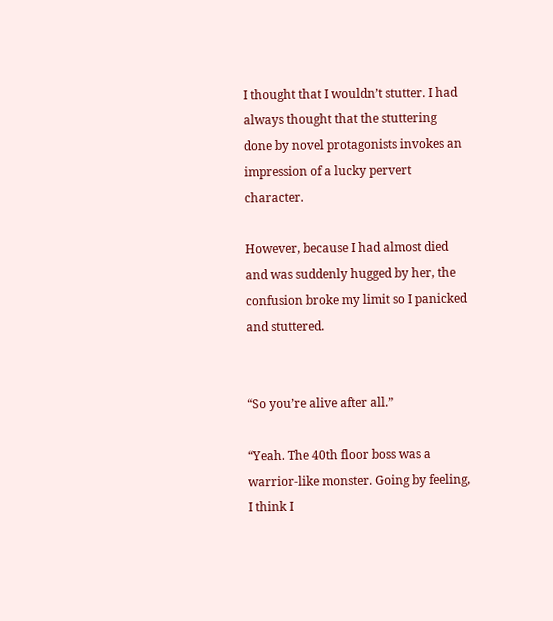I thought that I wouldn’t stutter. I had always thought that the stuttering done by novel protagonists invokes an impression of a lucky pervert character.

However, because I had almost died and was suddenly hugged by her, the confusion broke my limit so I panicked and stuttered.


“So you’re alive after all.”

“Yeah. The 40th floor boss was a warrior-like monster. Going by feeling, I think I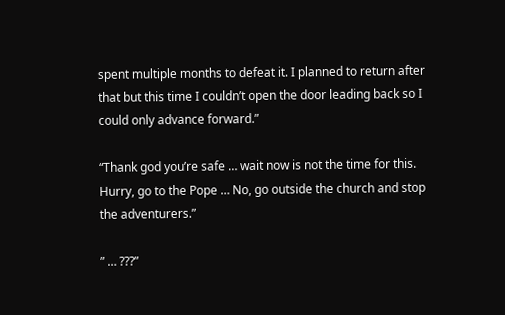spent multiple months to defeat it. I planned to return after that but this time I couldn’t open the door leading back so I could only advance forward.”

“Thank god you’re safe … wait now is not the time for this. Hurry, go to the Pope … No, go outside the church and stop the adventurers.”

” … ???”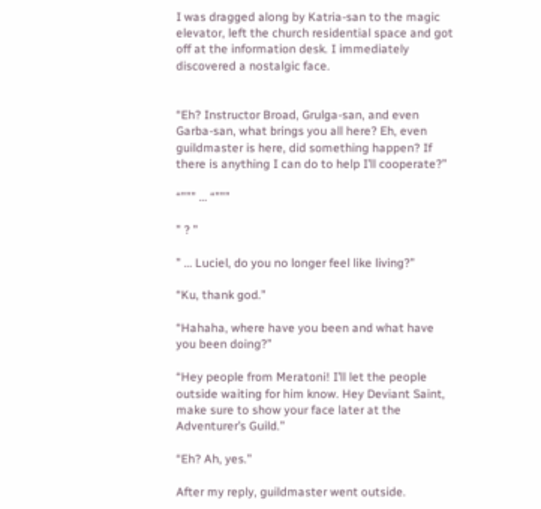I was dragged along by Katria-san to the magic elevator, left the church residential space and got off at the information desk. I immediately discovered a nostalgic face.


“Eh? Instructor Broad, Grulga-san, and even Garba-san, what brings you all here? Eh, even guildmaster is here, did something happen? If there is anything I can do to help I’ll cooperate?”

“””” … “”””

” ? ”

” … Luciel, do you no longer feel like living?”

“Ku, thank god.”

“Hahaha, where have you been and what have you been doing?”

“Hey people from Meratoni! I’ll let the people outside waiting for him know. Hey Deviant Saint, make sure to show your face later at the Adventurer’s Guild.”

“Eh? Ah, yes.”

After my reply, guildmaster went outside.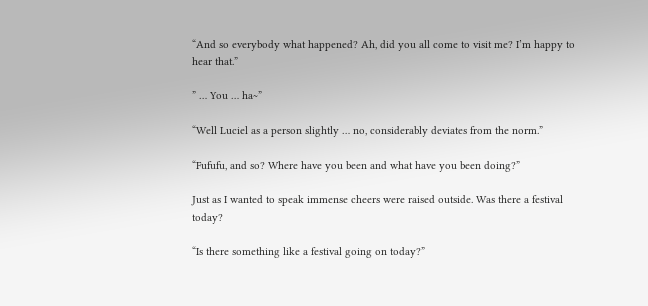“And so everybody what happened? Ah, did you all come to visit me? I’m happy to hear that.”

” … You … ha~”

“Well Luciel as a person slightly … no, considerably deviates from the norm.”

“Fufufu, and so? Where have you been and what have you been doing?”

Just as I wanted to speak immense cheers were raised outside. Was there a festival today?

“Is there something like a festival going on today?”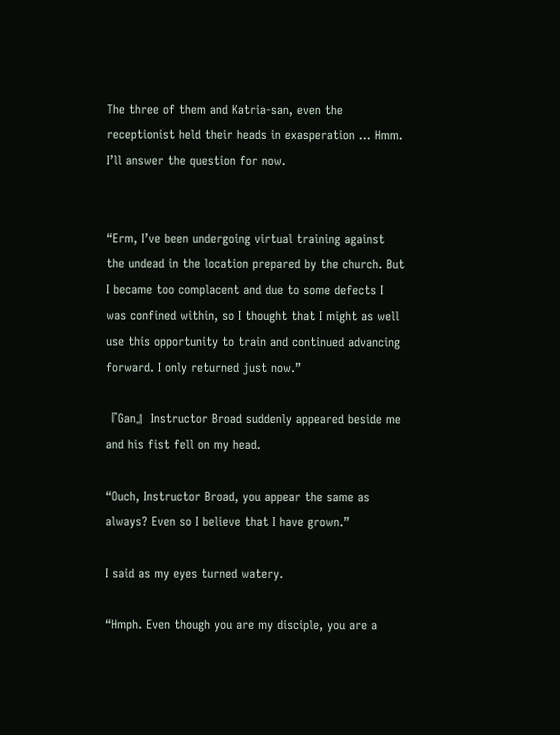The three of them and Katria-san, even the receptionist held their heads in exasperation … Hmm. I’ll answer the question for now.


“Erm, I’ve been undergoing virtual training against the undead in the location prepared by the church. But I became too complacent and due to some defects I was confined within, so I thought that I might as well use this opportunity to train and continued advancing forward. I only returned just now.”

『Gan』 Instructor Broad suddenly appeared beside me and his fist fell on my head.

“Ouch, Instructor Broad, you appear the same as always? Even so I believe that I have grown.”

I said as my eyes turned watery.

“Hmph. Even though you are my disciple, you are a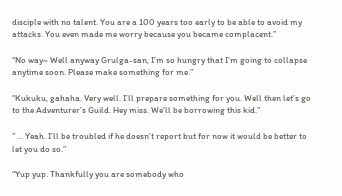disciple with no talent. You are a 100 years too early to be able to avoid my attacks. You even made me worry because you became complacent.”

“No way~ Well anyway Grulga-san, I’m so hungry that I’m going to collapse anytime soon. Please make something for me.”

“Kukuku, gahaha. Very well. I’ll prepare something for you. Well then let’s go to the Adventurer’s Guild. Hey miss. We’ll be borrowing this kid.”

” … Yeah. I’ll be troubled if he doesn’t report but for now it would be better to let you do so.”

“Yup yup. Thankfully you are somebody who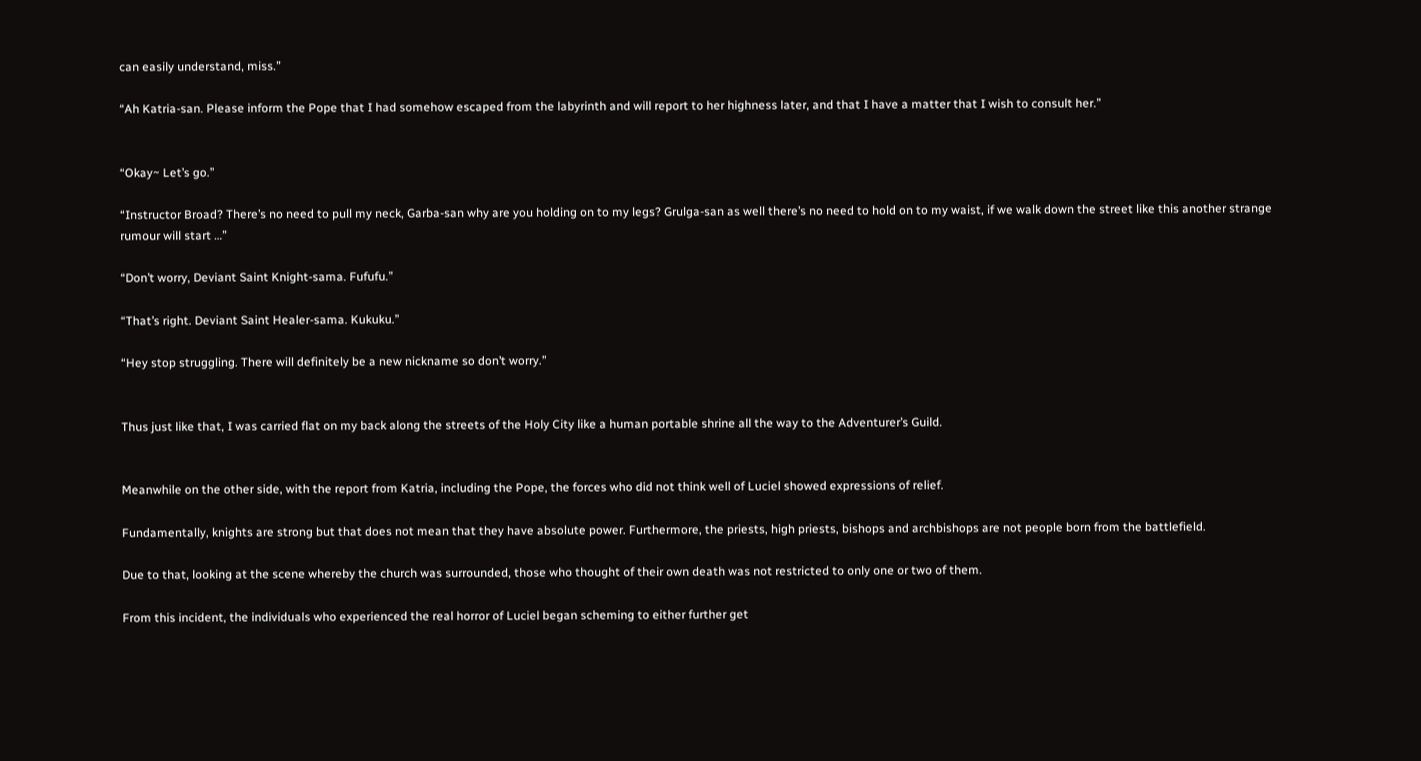can easily understand, miss.”

“Ah Katria-san. Please inform the Pope that I had somehow escaped from the labyrinth and will report to her highness later, and that I have a matter that I wish to consult her.”


“Okay~ Let’s go.”

“Instructor Broad? There’s no need to pull my neck, Garba-san why are you holding on to my legs? Grulga-san as well there’s no need to hold on to my waist, if we walk down the street like this another strange rumour will start …”

“Don’t worry, Deviant Saint Knight-sama. Fufufu.”

“That’s right. Deviant Saint Healer-sama. Kukuku.”

“Hey stop struggling. There will definitely be a new nickname so don’t worry.”


Thus just like that, I was carried flat on my back along the streets of the Holy City like a human portable shrine all the way to the Adventurer’s Guild.


Meanwhile on the other side, with the report from Katria, including the Pope, the forces who did not think well of Luciel showed expressions of relief.

Fundamentally, knights are strong but that does not mean that they have absolute power. Furthermore, the priests, high priests, bishops and archbishops are not people born from the battlefield.

Due to that, looking at the scene whereby the church was surrounded, those who thought of their own death was not restricted to only one or two of them.

From this incident, the individuals who experienced the real horror of Luciel began scheming to either further get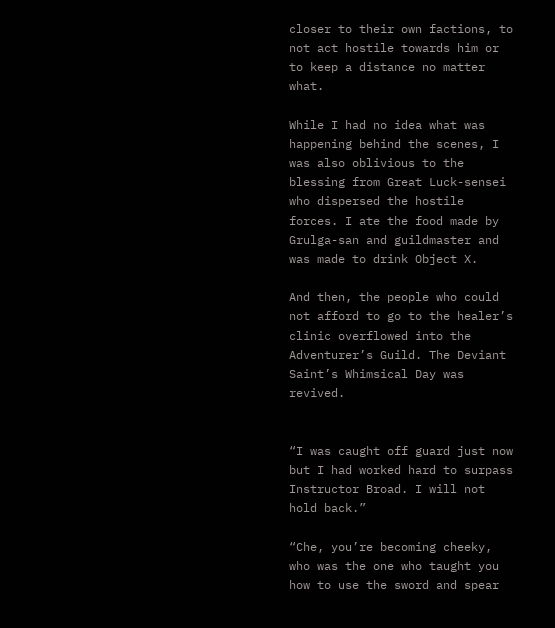closer to their own factions, to not act hostile towards him or to keep a distance no matter what.

While I had no idea what was happening behind the scenes, I was also oblivious to the blessing from Great Luck-sensei who dispersed the hostile forces. I ate the food made by Grulga-san and guildmaster and was made to drink Object X.

And then, the people who could not afford to go to the healer’s clinic overflowed into the Adventurer’s Guild. The Deviant Saint’s Whimsical Day was revived.


“I was caught off guard just now but I had worked hard to surpass Instructor Broad. I will not hold back.”

“Che, you’re becoming cheeky, who was the one who taught you how to use the sword and spear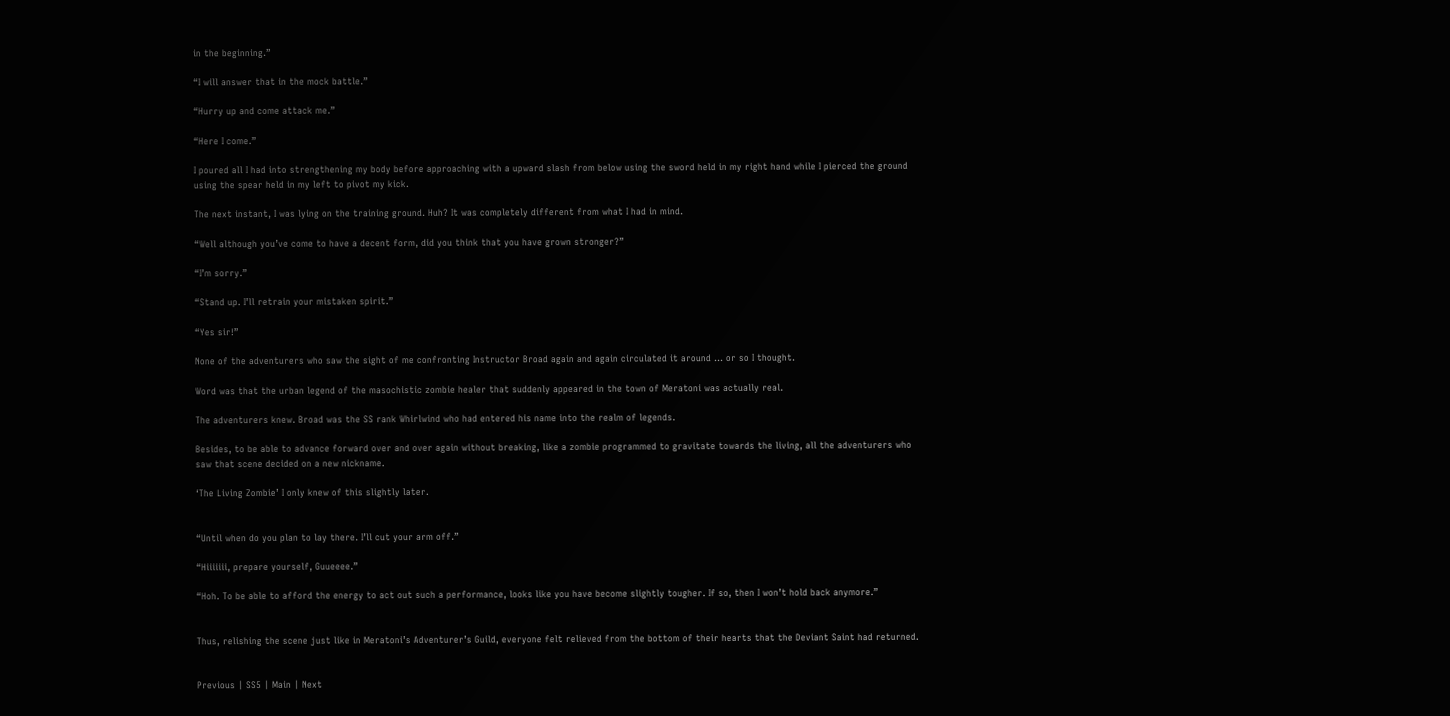in the beginning.”

“I will answer that in the mock battle.”

“Hurry up and come attack me.”

“Here I come.”

I poured all I had into strengthening my body before approaching with a upward slash from below using the sword held in my right hand while I pierced the ground using the spear held in my left to pivot my kick.

The next instant, I was lying on the training ground. Huh? It was completely different from what I had in mind.

“Well although you’ve come to have a decent form, did you think that you have grown stronger?”

“I’m sorry.”

“Stand up. I’ll retrain your mistaken spirit.”

“Yes sir!”

None of the adventurers who saw the sight of me confronting Instructor Broad again and again circulated it around … or so I thought.

Word was that the urban legend of the masochistic zombie healer that suddenly appeared in the town of Meratoni was actually real.

The adventurers knew. Broad was the SS rank Whirlwind who had entered his name into the realm of legends.

Besides, to be able to advance forward over and over again without breaking, like a zombie programmed to gravitate towards the living, all the adventurers who saw that scene decided on a new nickname.

‘The Living Zombie’ I only knew of this slightly later.


“Until when do you plan to lay there. I’ll cut your arm off.”

“Hiiiiiii, prepare yourself, Guueeee.”

“Hoh. To be able to afford the energy to act out such a performance, looks like you have become slightly tougher. If so, then I won’t hold back anymore.”


Thus, relishing the scene just like in Meratoni’s Adventurer’s Guild, everyone felt relieved from the bottom of their hearts that the Deviant Saint had returned.


Previous | SS5 | Main | Next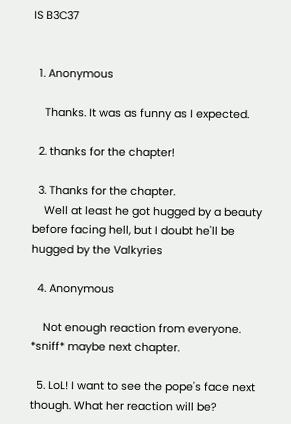IS B3C37


  1. Anonymous

    Thanks. It was as funny as I expected.

  2. thanks for the chapter!

  3. Thanks for the chapter.
    Well at least he got hugged by a beauty before facing hell, but I doubt he'll be hugged by the Valkyries

  4. Anonymous

    Not enough reaction from everyone. *sniff* maybe next chapter.

  5. LoL! I want to see the pope's face next though. What her reaction will be?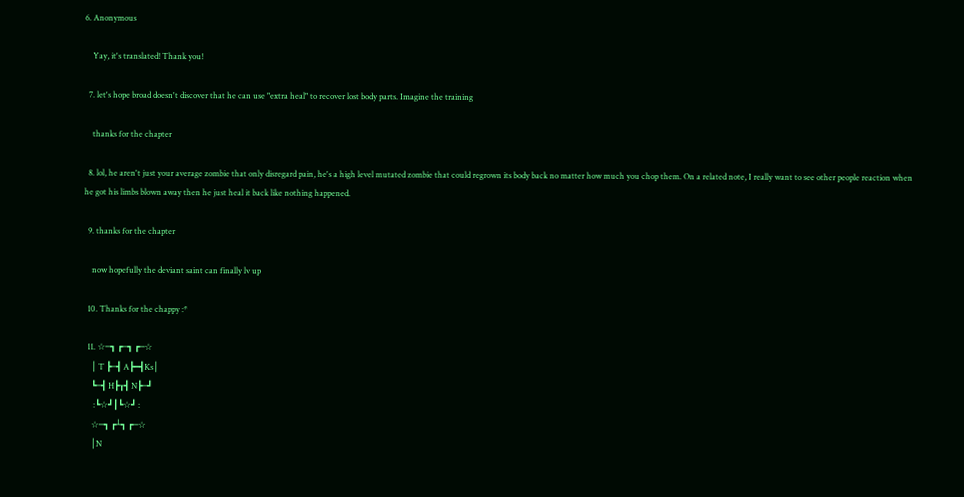6. Anonymous

    Yay, it's translated! Thank you!

  7. let's hope broad doesn't discover that he can use "extra heal" to recover lost body parts. Imagine the training

    thanks for the chapter

  8. lol, he aren't just your average zombie that only disregard pain, he's a high level mutated zombie that could regrown its body back no matter how much you chop them. On a related note, I really want to see other people reaction when he got his limbs blown away then he just heal it back like nothing happened.

  9. thanks for the chapter

    now hopefully the deviant saint can finally lv up

  10. Thanks for the chappy :*

  11. ☆─┓ ┏─┓ ┏─☆
    │ T ┣─┫ A┣━┫Ks│
    ┗─┫ H┣┰┫ N┣─┛
     :┗☆┛┃┗☆┛ :
    ☆─┓ ┏┴┓ ┏─☆
    │N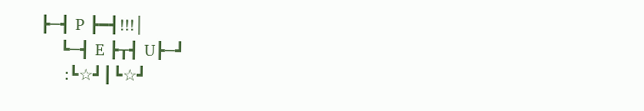┣─┫ P ┣━┫!!!│
    ┗─┫ E ┣┰┫ U┣─┛
     :┗☆┛┃┗☆┛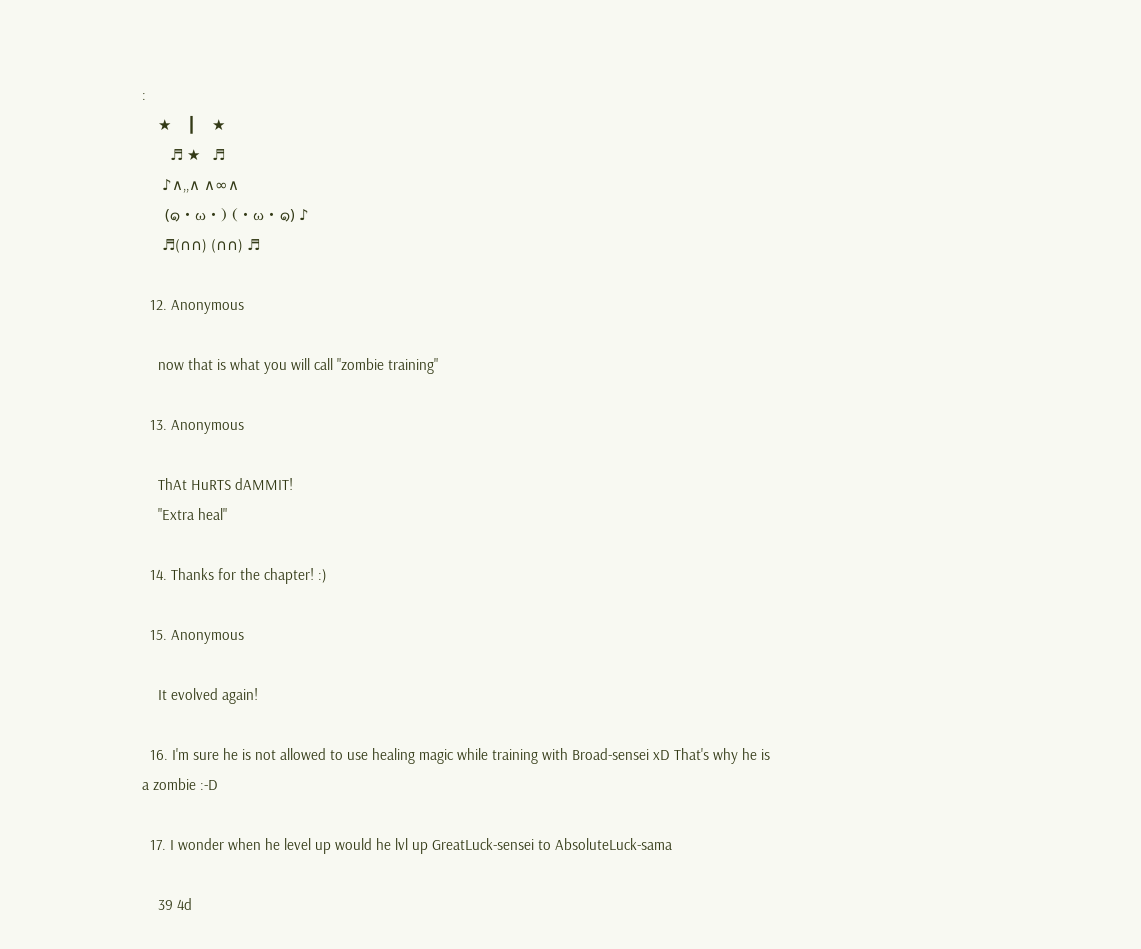:
    ★    ┃    ★
       ♬ ★   ♬
     ♪∧,,∧ ∧∞∧
      (๑・ω・) (・ω・๑) ♪
     ♬(∩∩) (∩∩) ♬

  12. Anonymous

    now that is what you will call "zombie training"

  13. Anonymous

    ThAt HuRTS dAMMIT!
    "Extra heal"

  14. Thanks for the chapter! :)

  15. Anonymous

    It evolved again!

  16. I'm sure he is not allowed to use healing magic while training with Broad-sensei xD That's why he is a zombie :-D

  17. I wonder when he level up would he lvl up GreatLuck-sensei to AbsoluteLuck-sama

    39 4d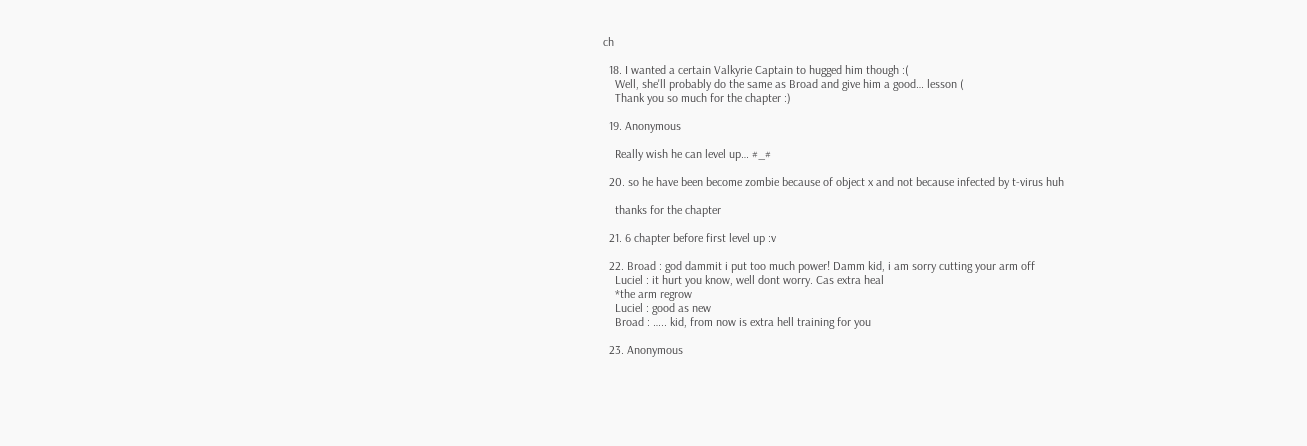ch

  18. I wanted a certain Valkyrie Captain to hugged him though :(
    Well, she'll probably do the same as Broad and give him a good… lesson (
    Thank you so much for the chapter :)

  19. Anonymous

    Really wish he can level up… #_#

  20. so he have been become zombie because of object x and not because infected by t-virus huh

    thanks for the chapter

  21. 6 chapter before first level up :v

  22. Broad : god dammit i put too much power! Damm kid, i am sorry cutting your arm off
    Luciel : it hurt you know, well dont worry. Cas extra heal
    *the arm regrow
    Luciel : good as new
    Broad : ….. kid, from now is extra hell training for you

  23. Anonymous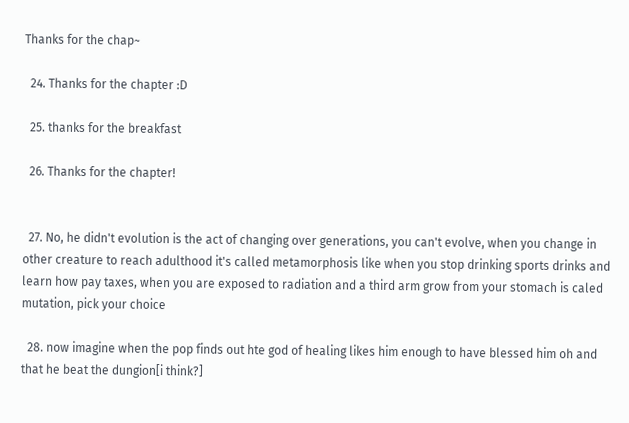Thanks for the chap~

  24. Thanks for the chapter :D

  25. thanks for the breakfast

  26. Thanks for the chapter!


  27. No, he didn't evolution is the act of changing over generations, you can't evolve, when you change in other creature to reach adulthood it's called metamorphosis like when you stop drinking sports drinks and learn how pay taxes, when you are exposed to radiation and a third arm grow from your stomach is caled mutation, pick your choice

  28. now imagine when the pop finds out hte god of healing likes him enough to have blessed him oh and that he beat the dungion[i think?]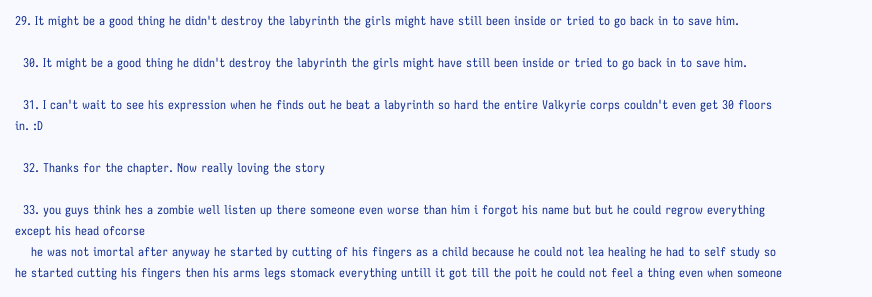29. It might be a good thing he didn't destroy the labyrinth the girls might have still been inside or tried to go back in to save him.

  30. It might be a good thing he didn't destroy the labyrinth the girls might have still been inside or tried to go back in to save him.

  31. I can't wait to see his expression when he finds out he beat a labyrinth so hard the entire Valkyrie corps couldn't even get 30 floors in. :D

  32. Thanks for the chapter. Now really loving the story

  33. you guys think hes a zombie well listen up there someone even worse than him i forgot his name but but he could regrow everything except his head ofcorse
    he was not imortal after anyway he started by cutting of his fingers as a child because he could not lea healing he had to self study so he started cutting his fingers then his arms legs stomack everything untill it got till the poit he could not feel a thing even when someone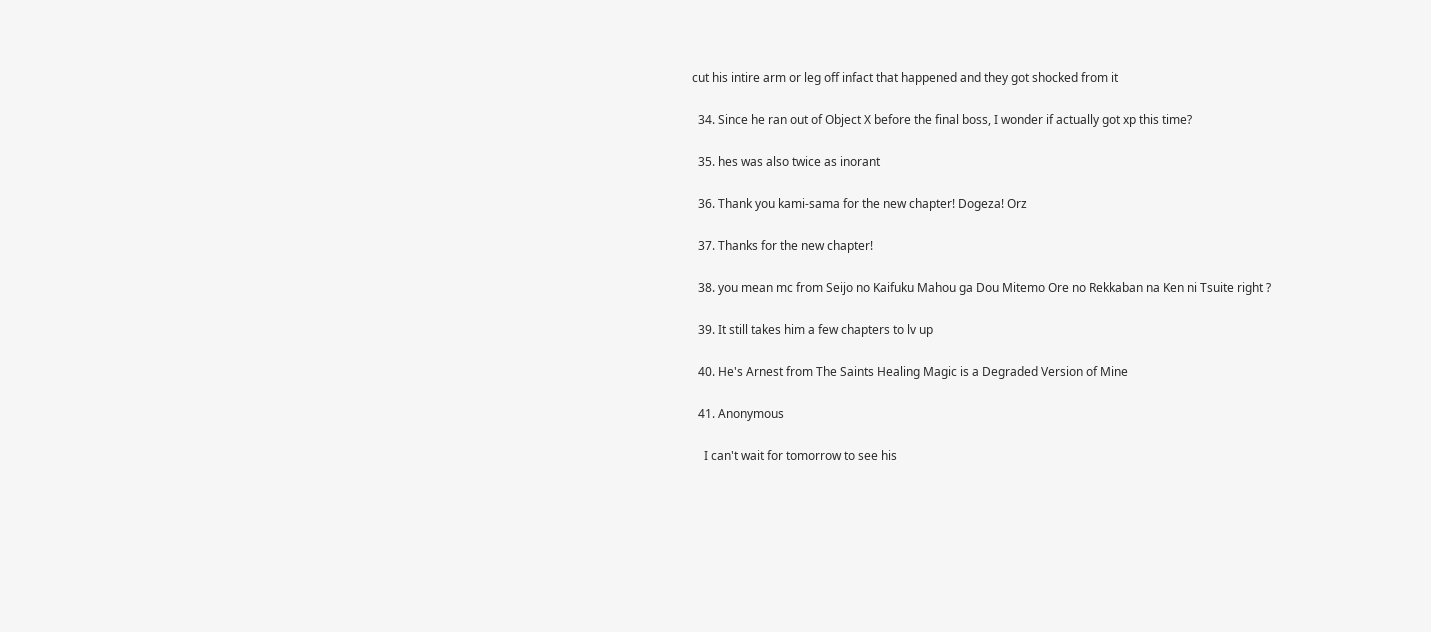cut his intire arm or leg off infact that happened and they got shocked from it

  34. Since he ran out of Object X before the final boss, I wonder if actually got xp this time?

  35. hes was also twice as inorant

  36. Thank you kami-sama for the new chapter! Dogeza! Orz

  37. Thanks for the new chapter!

  38. you mean mc from Seijo no Kaifuku Mahou ga Dou Mitemo Ore no Rekkaban na Ken ni Tsuite right ?

  39. It still takes him a few chapters to lv up

  40. He's Arnest from The Saints Healing Magic is a Degraded Version of Mine

  41. Anonymous

    I can't wait for tomorrow to see his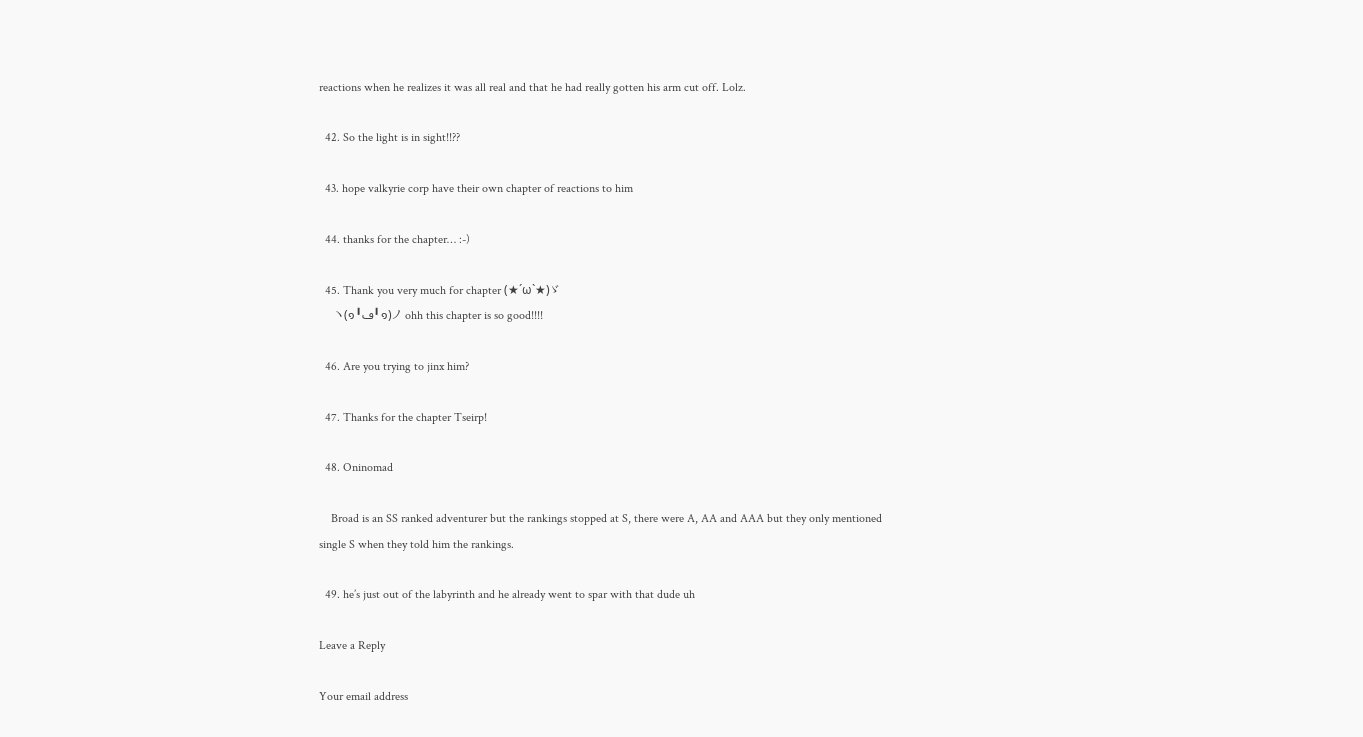reactions when he realizes it was all real and that he had really gotten his arm cut off. Lolz.

  42. So the light is in sight!!??

  43. hope valkyrie corp have their own chapter of reactions to him

  44. thanks for the chapter… :-)

  45. Thank you very much for chapter (★´ω`★)ゞ
    ヽ(๑╹ڡ╹๑)ノ ohh this chapter is so good!!!!

  46. Are you trying to jinx him?

  47. Thanks for the chapter Tseirp!

  48. Oninomad

    Broad is an SS ranked adventurer but the rankings stopped at S, there were A, AA and AAA but they only mentioned single S when they told him the rankings.

  49. he’s just out of the labyrinth and he already went to spar with that dude uh

Leave a Reply

Your email address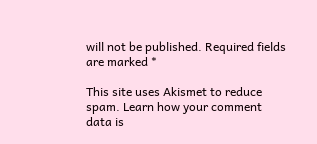will not be published. Required fields are marked *

This site uses Akismet to reduce spam. Learn how your comment data is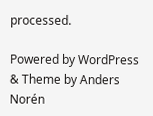processed.

Powered by WordPress & Theme by Anders Norén